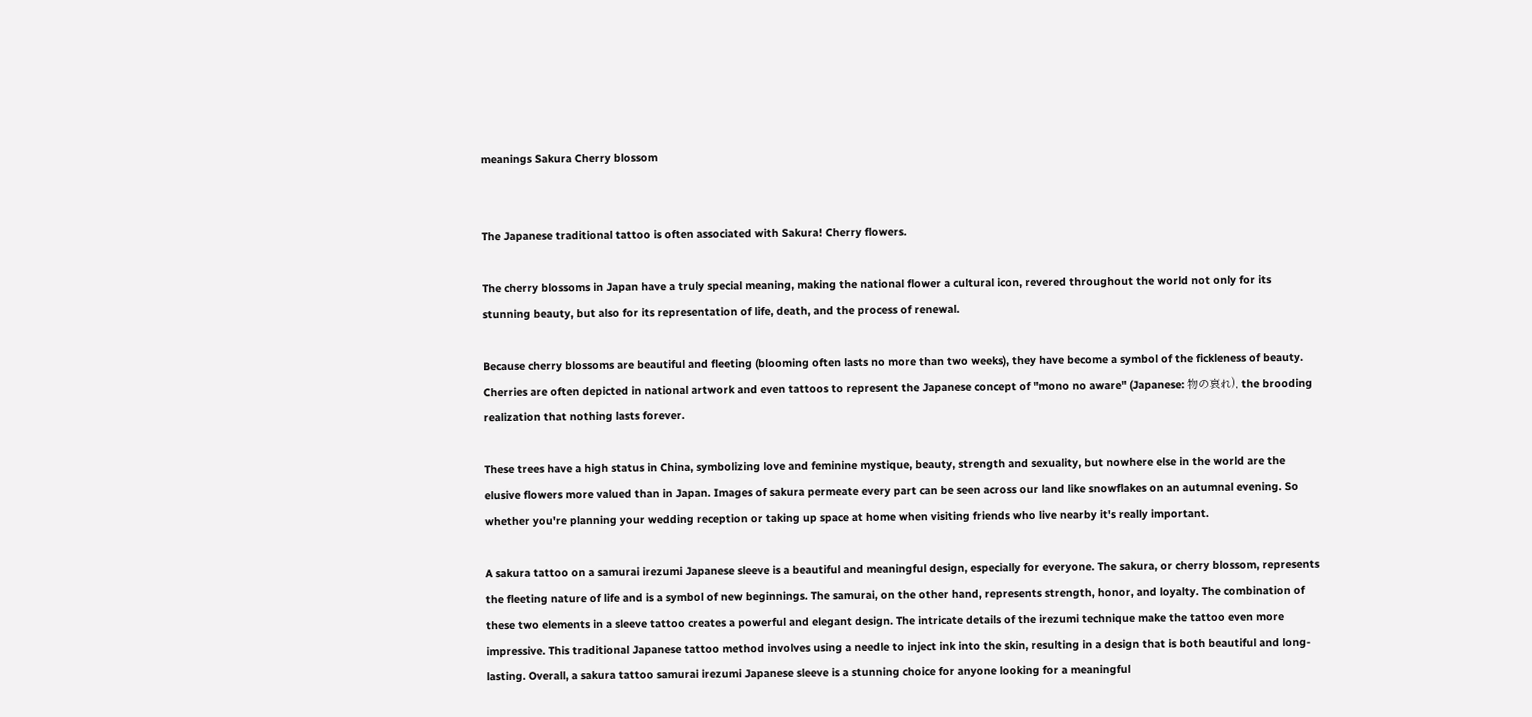meanings Sakura Cherry blossom


The Japanese traditional tattoo is often associated with Sakura! Cherry flowers.

The cherry blossoms in Japan have a truly special meaning, making the national flower a cultural icon, revered throughout the world not only for its stunning beauty, but also for its representation of life, death, and the process of renewal.

Because cherry blossoms are beautiful and fleeting (blooming often lasts no more than two weeks), they have become a symbol of the fickleness of beauty. Cherries are often depicted in national artwork and even tattoos to represent the Japanese concept of "mono no aware" (Japanese: 物の哀れ), the brooding realization that nothing lasts forever.

These trees have a high status in China, symbolizing love and feminine mystique, beauty, strength and sexuality, but nowhere else in the world are the elusive flowers more valued than in Japan. Images of sakura permeate every part can be seen across our land like snowflakes on an autumnal evening. So whether you're planning your wedding reception or taking up space at home when visiting friends who live nearby it's really important.

A sakura tattoo on a samurai irezumi Japanese sleeve is a beautiful and meaningful design, especially for everyone. The sakura, or cherry blossom, represents the fleeting nature of life and is a symbol of new beginnings. The samurai, on the other hand, represents strength, honor, and loyalty. The combination of these two elements in a sleeve tattoo creates a powerful and elegant design. The intricate details of the irezumi technique make the tattoo even more impressive. This traditional Japanese tattoo method involves using a needle to inject ink into the skin, resulting in a design that is both beautiful and long-lasting. Overall, a sakura tattoo samurai irezumi Japanese sleeve is a stunning choice for anyone looking for a meaningful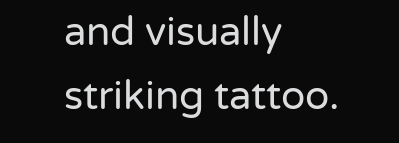and visually striking tattoo.